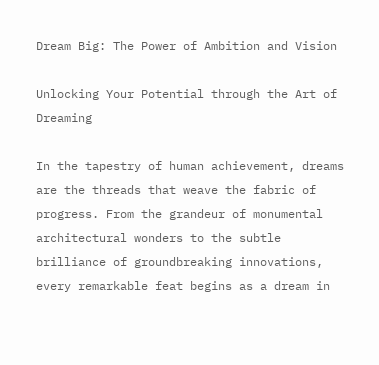Dream Big: The Power of Ambition and Vision

Unlocking Your Potential through the Art of Dreaming

In the tapestry of human achievement, dreams are the threads that weave the fabric of progress. From the grandeur of monumental architectural wonders to the subtle brilliance of groundbreaking innovations, every remarkable feat begins as a dream in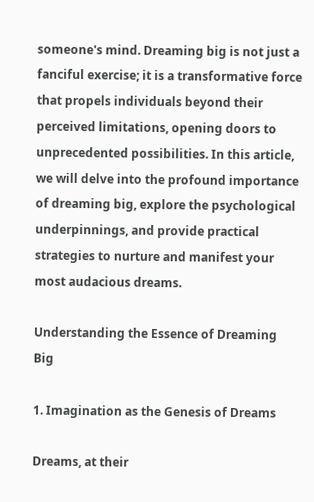someone's mind. Dreaming big is not just a fanciful exercise; it is a transformative force that propels individuals beyond their perceived limitations, opening doors to unprecedented possibilities. In this article, we will delve into the profound importance of dreaming big, explore the psychological underpinnings, and provide practical strategies to nurture and manifest your most audacious dreams.

Understanding the Essence of Dreaming Big

1. Imagination as the Genesis of Dreams

Dreams, at their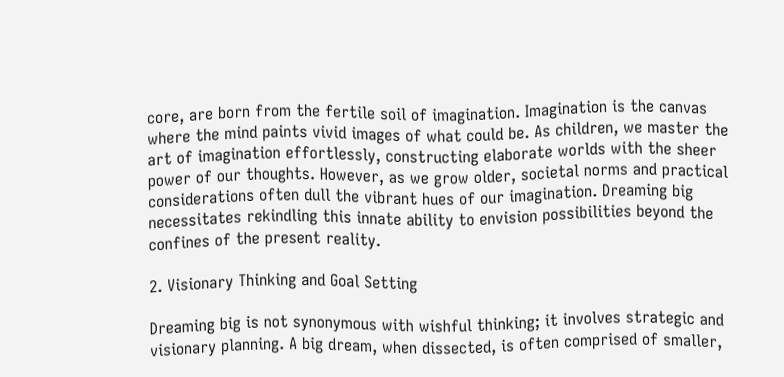core, are born from the fertile soil of imagination. Imagination is the canvas where the mind paints vivid images of what could be. As children, we master the art of imagination effortlessly, constructing elaborate worlds with the sheer power of our thoughts. However, as we grow older, societal norms and practical considerations often dull the vibrant hues of our imagination. Dreaming big necessitates rekindling this innate ability to envision possibilities beyond the confines of the present reality.

2. Visionary Thinking and Goal Setting

Dreaming big is not synonymous with wishful thinking; it involves strategic and visionary planning. A big dream, when dissected, is often comprised of smaller,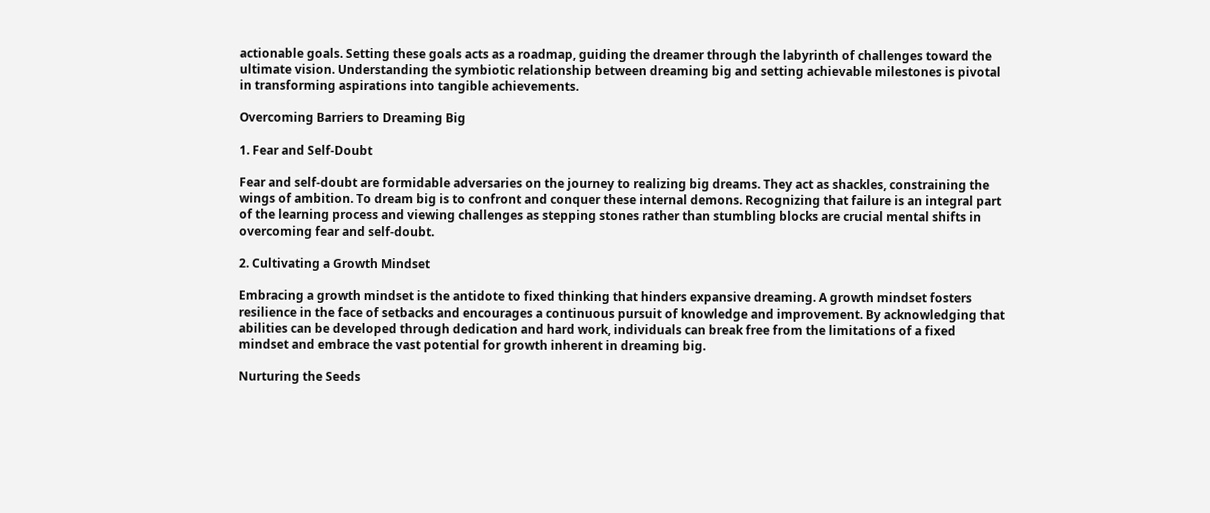actionable goals. Setting these goals acts as a roadmap, guiding the dreamer through the labyrinth of challenges toward the ultimate vision. Understanding the symbiotic relationship between dreaming big and setting achievable milestones is pivotal in transforming aspirations into tangible achievements.

Overcoming Barriers to Dreaming Big

1. Fear and Self-Doubt

Fear and self-doubt are formidable adversaries on the journey to realizing big dreams. They act as shackles, constraining the wings of ambition. To dream big is to confront and conquer these internal demons. Recognizing that failure is an integral part of the learning process and viewing challenges as stepping stones rather than stumbling blocks are crucial mental shifts in overcoming fear and self-doubt.

2. Cultivating a Growth Mindset

Embracing a growth mindset is the antidote to fixed thinking that hinders expansive dreaming. A growth mindset fosters resilience in the face of setbacks and encourages a continuous pursuit of knowledge and improvement. By acknowledging that abilities can be developed through dedication and hard work, individuals can break free from the limitations of a fixed mindset and embrace the vast potential for growth inherent in dreaming big.

Nurturing the Seeds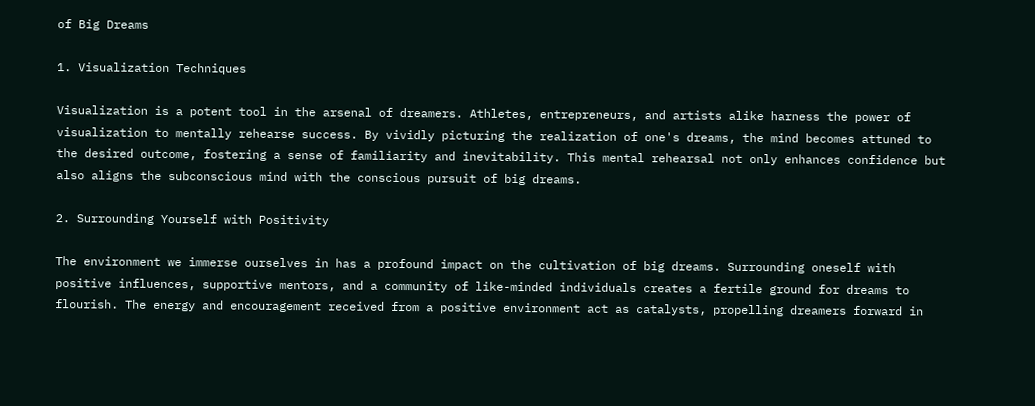of Big Dreams

1. Visualization Techniques

Visualization is a potent tool in the arsenal of dreamers. Athletes, entrepreneurs, and artists alike harness the power of visualization to mentally rehearse success. By vividly picturing the realization of one's dreams, the mind becomes attuned to the desired outcome, fostering a sense of familiarity and inevitability. This mental rehearsal not only enhances confidence but also aligns the subconscious mind with the conscious pursuit of big dreams.

2. Surrounding Yourself with Positivity

The environment we immerse ourselves in has a profound impact on the cultivation of big dreams. Surrounding oneself with positive influences, supportive mentors, and a community of like-minded individuals creates a fertile ground for dreams to flourish. The energy and encouragement received from a positive environment act as catalysts, propelling dreamers forward in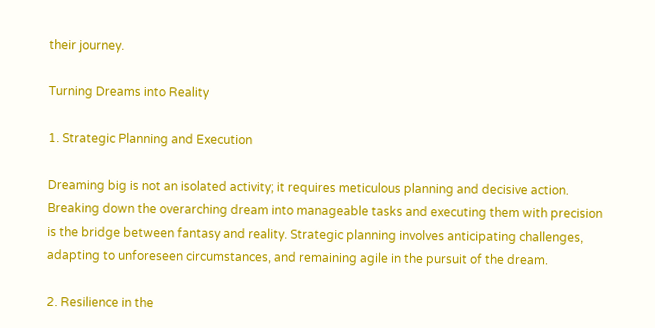their journey.

Turning Dreams into Reality

1. Strategic Planning and Execution

Dreaming big is not an isolated activity; it requires meticulous planning and decisive action. Breaking down the overarching dream into manageable tasks and executing them with precision is the bridge between fantasy and reality. Strategic planning involves anticipating challenges, adapting to unforeseen circumstances, and remaining agile in the pursuit of the dream.

2. Resilience in the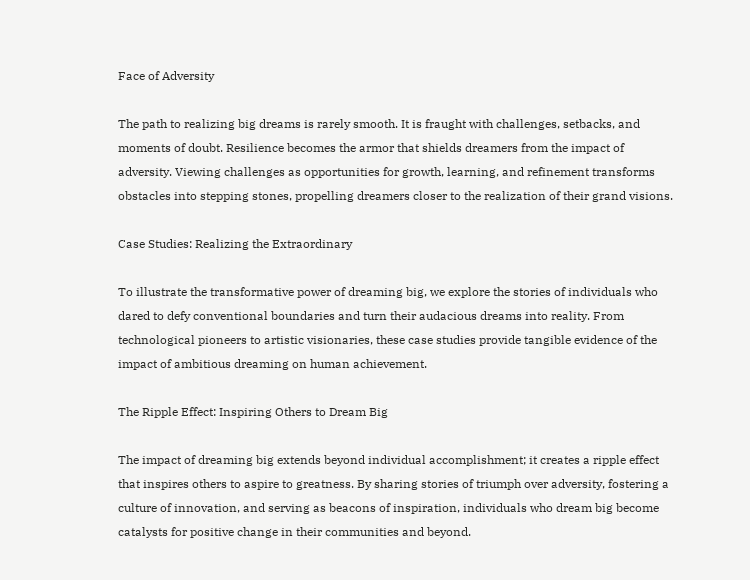Face of Adversity

The path to realizing big dreams is rarely smooth. It is fraught with challenges, setbacks, and moments of doubt. Resilience becomes the armor that shields dreamers from the impact of adversity. Viewing challenges as opportunities for growth, learning, and refinement transforms obstacles into stepping stones, propelling dreamers closer to the realization of their grand visions.

Case Studies: Realizing the Extraordinary

To illustrate the transformative power of dreaming big, we explore the stories of individuals who dared to defy conventional boundaries and turn their audacious dreams into reality. From technological pioneers to artistic visionaries, these case studies provide tangible evidence of the impact of ambitious dreaming on human achievement.

The Ripple Effect: Inspiring Others to Dream Big

The impact of dreaming big extends beyond individual accomplishment; it creates a ripple effect that inspires others to aspire to greatness. By sharing stories of triumph over adversity, fostering a culture of innovation, and serving as beacons of inspiration, individuals who dream big become catalysts for positive change in their communities and beyond.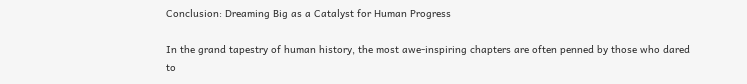Conclusion: Dreaming Big as a Catalyst for Human Progress

In the grand tapestry of human history, the most awe-inspiring chapters are often penned by those who dared to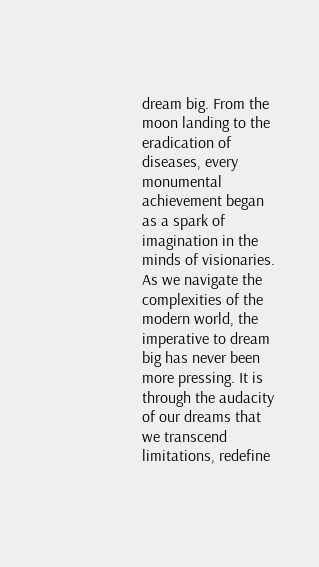dream big. From the moon landing to the eradication of diseases, every monumental achievement began as a spark of imagination in the minds of visionaries. As we navigate the complexities of the modern world, the imperative to dream big has never been more pressing. It is through the audacity of our dreams that we transcend limitations, redefine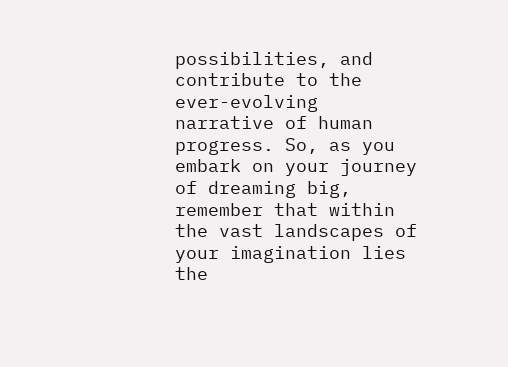possibilities, and contribute to the ever-evolving narrative of human progress. So, as you embark on your journey of dreaming big, remember that within the vast landscapes of your imagination lies the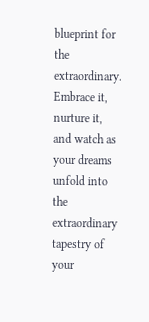blueprint for the extraordinary. Embrace it, nurture it, and watch as your dreams unfold into the extraordinary tapestry of your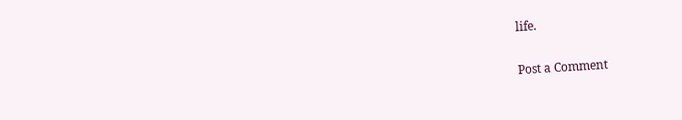life.

Post a Comment